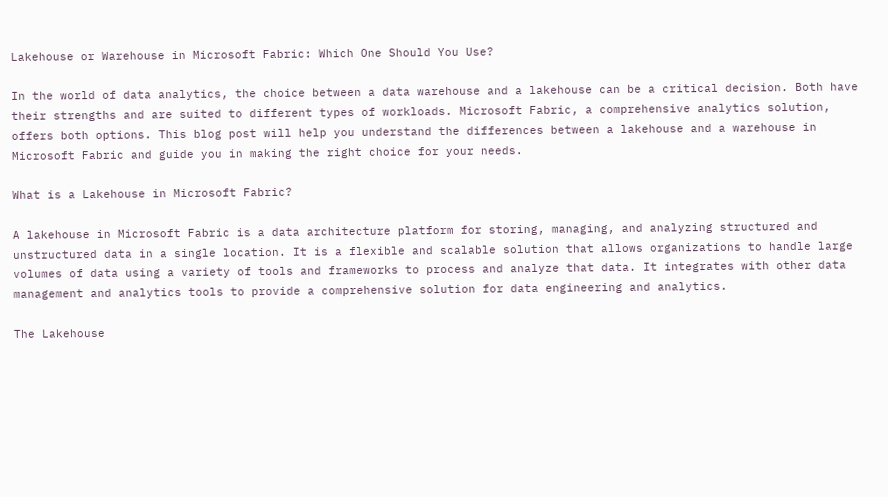Lakehouse or Warehouse in Microsoft Fabric: Which One Should You Use?

In the world of data analytics, the choice between a data warehouse and a lakehouse can be a critical decision. Both have their strengths and are suited to different types of workloads. Microsoft Fabric, a comprehensive analytics solution, offers both options. This blog post will help you understand the differences between a lakehouse and a warehouse in Microsoft Fabric and guide you in making the right choice for your needs.

What is a Lakehouse in Microsoft Fabric?

A lakehouse in Microsoft Fabric is a data architecture platform for storing, managing, and analyzing structured and unstructured data in a single location. It is a flexible and scalable solution that allows organizations to handle large volumes of data using a variety of tools and frameworks to process and analyze that data. It integrates with other data management and analytics tools to provide a comprehensive solution for data engineering and analytics.

The Lakehouse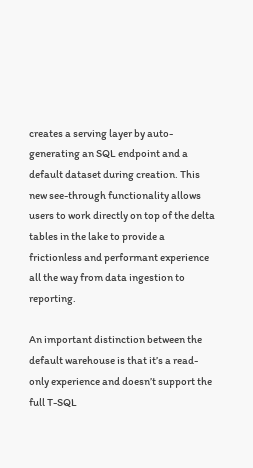creates a serving layer by auto-generating an SQL endpoint and a default dataset during creation. This new see-through functionality allows users to work directly on top of the delta tables in the lake to provide a frictionless and performant experience all the way from data ingestion to reporting.

An important distinction between the default warehouse is that it’s a read-only experience and doesn’t support the full T-SQL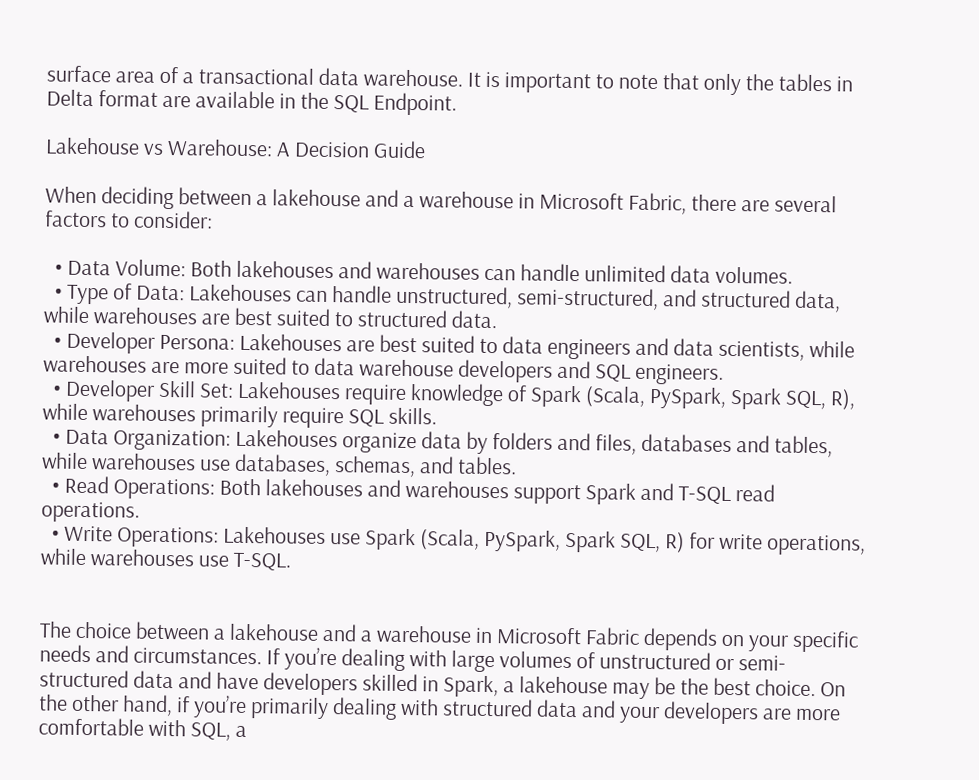surface area of a transactional data warehouse. It is important to note that only the tables in Delta format are available in the SQL Endpoint.

Lakehouse vs Warehouse: A Decision Guide

When deciding between a lakehouse and a warehouse in Microsoft Fabric, there are several factors to consider:

  • Data Volume: Both lakehouses and warehouses can handle unlimited data volumes.
  • Type of Data: Lakehouses can handle unstructured, semi-structured, and structured data, while warehouses are best suited to structured data.
  • Developer Persona: Lakehouses are best suited to data engineers and data scientists, while warehouses are more suited to data warehouse developers and SQL engineers.
  • Developer Skill Set: Lakehouses require knowledge of Spark (Scala, PySpark, Spark SQL, R), while warehouses primarily require SQL skills.
  • Data Organization: Lakehouses organize data by folders and files, databases and tables, while warehouses use databases, schemas, and tables.
  • Read Operations: Both lakehouses and warehouses support Spark and T-SQL read operations.
  • Write Operations: Lakehouses use Spark (Scala, PySpark, Spark SQL, R) for write operations, while warehouses use T-SQL.


The choice between a lakehouse and a warehouse in Microsoft Fabric depends on your specific needs and circumstances. If you’re dealing with large volumes of unstructured or semi-structured data and have developers skilled in Spark, a lakehouse may be the best choice. On the other hand, if you’re primarily dealing with structured data and your developers are more comfortable with SQL, a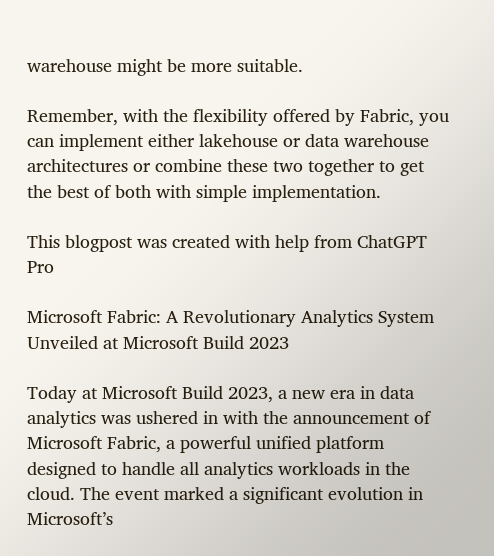warehouse might be more suitable.

Remember, with the flexibility offered by Fabric, you can implement either lakehouse or data warehouse architectures or combine these two together to get the best of both with simple implementation.

This blogpost was created with help from ChatGPT Pro

Microsoft Fabric: A Revolutionary Analytics System Unveiled at Microsoft Build 2023

Today at Microsoft Build 2023, a new era in data analytics was ushered in with the announcement of Microsoft Fabric, a powerful unified platform designed to handle all analytics workloads in the cloud. The event marked a significant evolution in Microsoft’s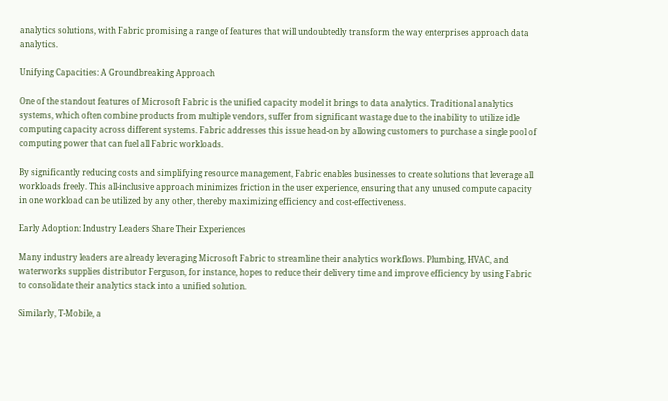analytics solutions, with Fabric promising a range of features that will undoubtedly transform the way enterprises approach data analytics.

Unifying Capacities: A Groundbreaking Approach

One of the standout features of Microsoft Fabric is the unified capacity model it brings to data analytics. Traditional analytics systems, which often combine products from multiple vendors, suffer from significant wastage due to the inability to utilize idle computing capacity across different systems. Fabric addresses this issue head-on by allowing customers to purchase a single pool of computing power that can fuel all Fabric workloads.

By significantly reducing costs and simplifying resource management, Fabric enables businesses to create solutions that leverage all workloads freely. This all-inclusive approach minimizes friction in the user experience, ensuring that any unused compute capacity in one workload can be utilized by any other, thereby maximizing efficiency and cost-effectiveness.

Early Adoption: Industry Leaders Share Their Experiences

Many industry leaders are already leveraging Microsoft Fabric to streamline their analytics workflows. Plumbing, HVAC, and waterworks supplies distributor Ferguson, for instance, hopes to reduce their delivery time and improve efficiency by using Fabric to consolidate their analytics stack into a unified solution.

Similarly, T-Mobile, a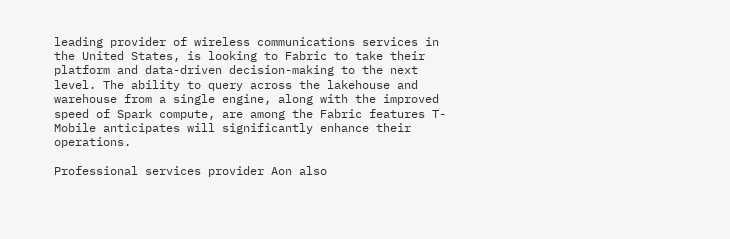leading provider of wireless communications services in the United States, is looking to Fabric to take their platform and data-driven decision-making to the next level. The ability to query across the lakehouse and warehouse from a single engine, along with the improved speed of Spark compute, are among the Fabric features T-Mobile anticipates will significantly enhance their operations.

Professional services provider Aon also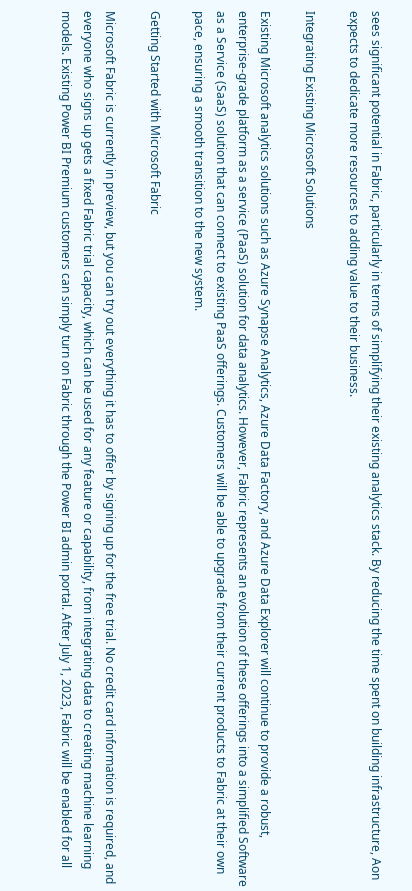sees significant potential in Fabric, particularly in terms of simplifying their existing analytics stack. By reducing the time spent on building infrastructure, Aon expects to dedicate more resources to adding value to their business.

Integrating Existing Microsoft Solutions

Existing Microsoft analytics solutions such as Azure Synapse Analytics, Azure Data Factory, and Azure Data Explorer will continue to provide a robust, enterprise-grade platform as a service (PaaS) solution for data analytics. However, Fabric represents an evolution of these offerings into a simplified Software as a Service (SaaS) solution that can connect to existing PaaS offerings. Customers will be able to upgrade from their current products to Fabric at their own pace, ensuring a smooth transition to the new system.

Getting Started with Microsoft Fabric

Microsoft Fabric is currently in preview, but you can try out everything it has to offer by signing up for the free trial. No credit card information is required, and everyone who signs up gets a fixed Fabric trial capacity, which can be used for any feature or capability, from integrating data to creating machine learning models. Existing Power BI Premium customers can simply turn on Fabric through the Power BI admin portal. After July 1, 2023, Fabric will be enabled for all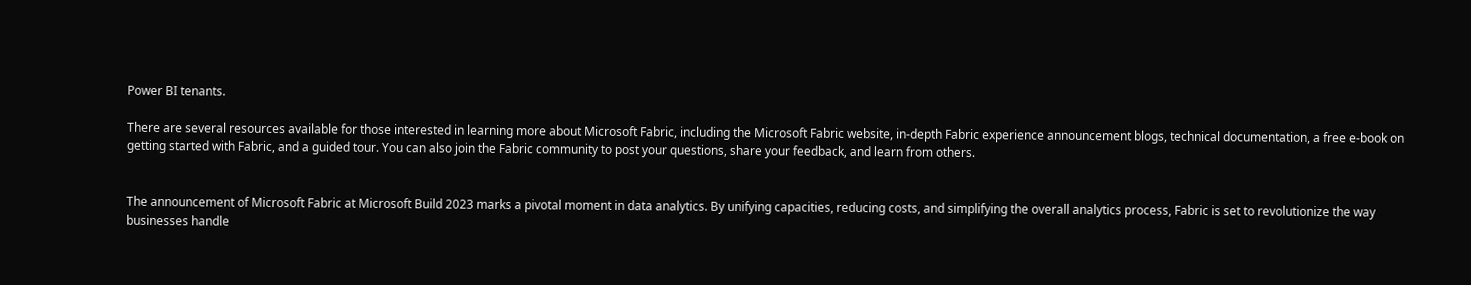Power BI tenants.

There are several resources available for those interested in learning more about Microsoft Fabric, including the Microsoft Fabric website, in-depth Fabric experience announcement blogs, technical documentation, a free e-book on getting started with Fabric, and a guided tour. You can also join the Fabric community to post your questions, share your feedback, and learn from others.


The announcement of Microsoft Fabric at Microsoft Build 2023 marks a pivotal moment in data analytics. By unifying capacities, reducing costs, and simplifying the overall analytics process, Fabric is set to revolutionize the way businesses handle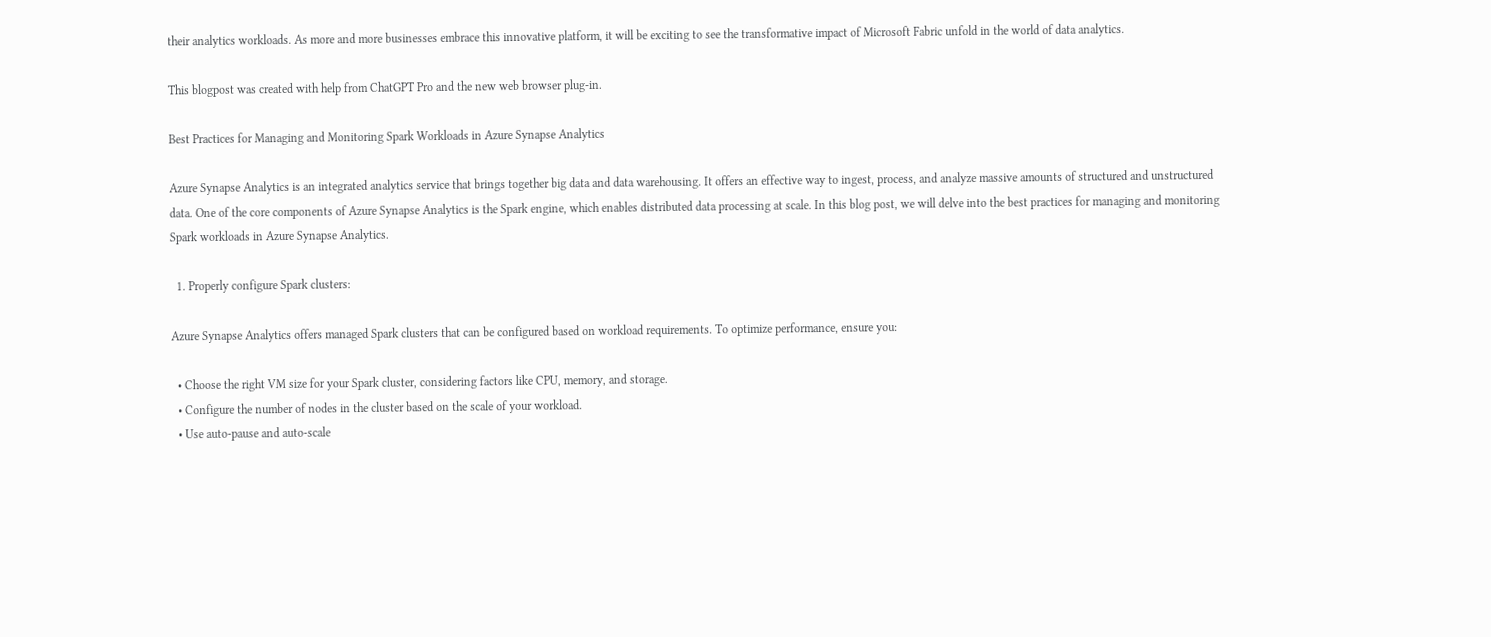their analytics workloads. As more and more businesses embrace this innovative platform, it will be exciting to see the transformative impact of Microsoft Fabric unfold in the world of data analytics.

This blogpost was created with help from ChatGPT Pro and the new web browser plug-in.

Best Practices for Managing and Monitoring Spark Workloads in Azure Synapse Analytics

Azure Synapse Analytics is an integrated analytics service that brings together big data and data warehousing. It offers an effective way to ingest, process, and analyze massive amounts of structured and unstructured data. One of the core components of Azure Synapse Analytics is the Spark engine, which enables distributed data processing at scale. In this blog post, we will delve into the best practices for managing and monitoring Spark workloads in Azure Synapse Analytics.

  1. Properly configure Spark clusters:

Azure Synapse Analytics offers managed Spark clusters that can be configured based on workload requirements. To optimize performance, ensure you:

  • Choose the right VM size for your Spark cluster, considering factors like CPU, memory, and storage.
  • Configure the number of nodes in the cluster based on the scale of your workload.
  • Use auto-pause and auto-scale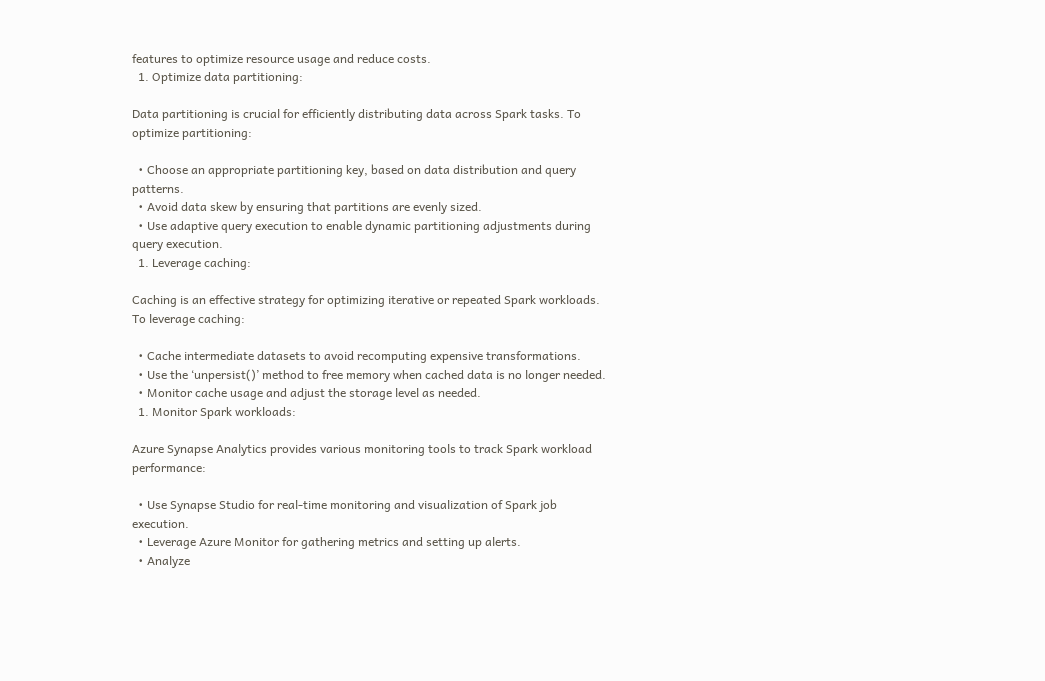features to optimize resource usage and reduce costs.
  1. Optimize data partitioning:

Data partitioning is crucial for efficiently distributing data across Spark tasks. To optimize partitioning:

  • Choose an appropriate partitioning key, based on data distribution and query patterns.
  • Avoid data skew by ensuring that partitions are evenly sized.
  • Use adaptive query execution to enable dynamic partitioning adjustments during query execution.
  1. Leverage caching:

Caching is an effective strategy for optimizing iterative or repeated Spark workloads. To leverage caching:

  • Cache intermediate datasets to avoid recomputing expensive transformations.
  • Use the ‘unpersist()’ method to free memory when cached data is no longer needed.
  • Monitor cache usage and adjust the storage level as needed.
  1. Monitor Spark workloads:

Azure Synapse Analytics provides various monitoring tools to track Spark workload performance:

  • Use Synapse Studio for real-time monitoring and visualization of Spark job execution.
  • Leverage Azure Monitor for gathering metrics and setting up alerts.
  • Analyze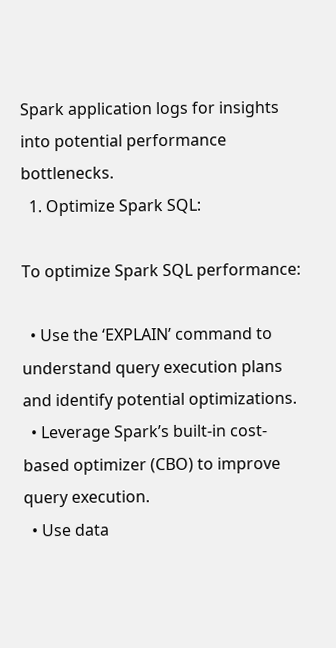Spark application logs for insights into potential performance bottlenecks.
  1. Optimize Spark SQL:

To optimize Spark SQL performance:

  • Use the ‘EXPLAIN’ command to understand query execution plans and identify potential optimizations.
  • Leverage Spark’s built-in cost-based optimizer (CBO) to improve query execution.
  • Use data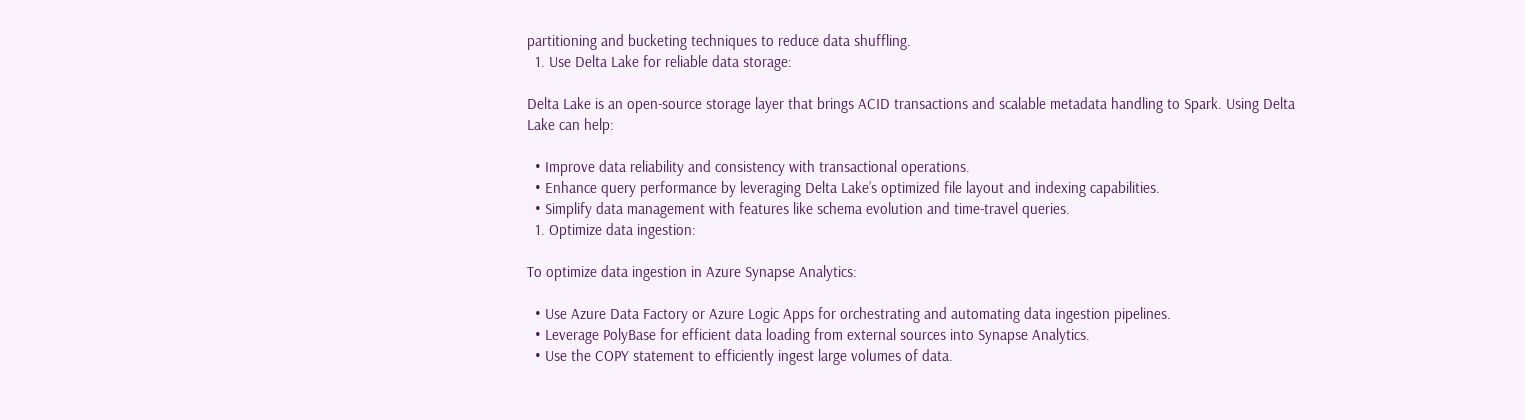partitioning and bucketing techniques to reduce data shuffling.
  1. Use Delta Lake for reliable data storage:

Delta Lake is an open-source storage layer that brings ACID transactions and scalable metadata handling to Spark. Using Delta Lake can help:

  • Improve data reliability and consistency with transactional operations.
  • Enhance query performance by leveraging Delta Lake’s optimized file layout and indexing capabilities.
  • Simplify data management with features like schema evolution and time-travel queries.
  1. Optimize data ingestion:

To optimize data ingestion in Azure Synapse Analytics:

  • Use Azure Data Factory or Azure Logic Apps for orchestrating and automating data ingestion pipelines.
  • Leverage PolyBase for efficient data loading from external sources into Synapse Analytics.
  • Use the COPY statement to efficiently ingest large volumes of data.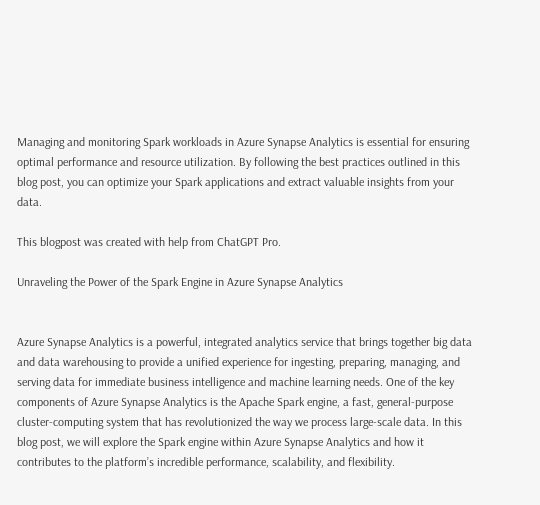Managing and monitoring Spark workloads in Azure Synapse Analytics is essential for ensuring optimal performance and resource utilization. By following the best practices outlined in this blog post, you can optimize your Spark applications and extract valuable insights from your data.

This blogpost was created with help from ChatGPT Pro.

Unraveling the Power of the Spark Engine in Azure Synapse Analytics


Azure Synapse Analytics is a powerful, integrated analytics service that brings together big data and data warehousing to provide a unified experience for ingesting, preparing, managing, and serving data for immediate business intelligence and machine learning needs. One of the key components of Azure Synapse Analytics is the Apache Spark engine, a fast, general-purpose cluster-computing system that has revolutionized the way we process large-scale data. In this blog post, we will explore the Spark engine within Azure Synapse Analytics and how it contributes to the platform’s incredible performance, scalability, and flexibility.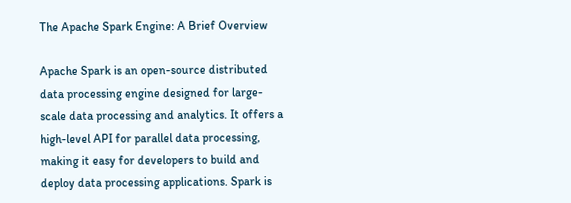The Apache Spark Engine: A Brief Overview

Apache Spark is an open-source distributed data processing engine designed for large-scale data processing and analytics. It offers a high-level API for parallel data processing, making it easy for developers to build and deploy data processing applications. Spark is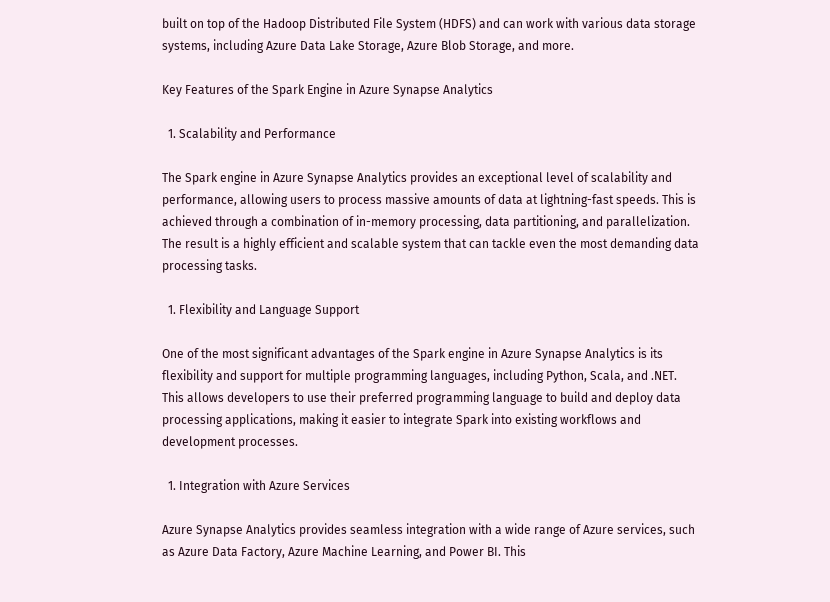built on top of the Hadoop Distributed File System (HDFS) and can work with various data storage systems, including Azure Data Lake Storage, Azure Blob Storage, and more.

Key Features of the Spark Engine in Azure Synapse Analytics

  1. Scalability and Performance

The Spark engine in Azure Synapse Analytics provides an exceptional level of scalability and performance, allowing users to process massive amounts of data at lightning-fast speeds. This is achieved through a combination of in-memory processing, data partitioning, and parallelization. The result is a highly efficient and scalable system that can tackle even the most demanding data processing tasks.

  1. Flexibility and Language Support

One of the most significant advantages of the Spark engine in Azure Synapse Analytics is its flexibility and support for multiple programming languages, including Python, Scala, and .NET. This allows developers to use their preferred programming language to build and deploy data processing applications, making it easier to integrate Spark into existing workflows and development processes.

  1. Integration with Azure Services

Azure Synapse Analytics provides seamless integration with a wide range of Azure services, such as Azure Data Factory, Azure Machine Learning, and Power BI. This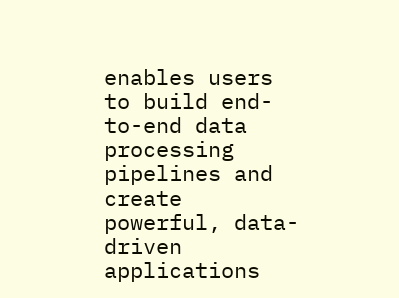enables users to build end-to-end data processing pipelines and create powerful, data-driven applications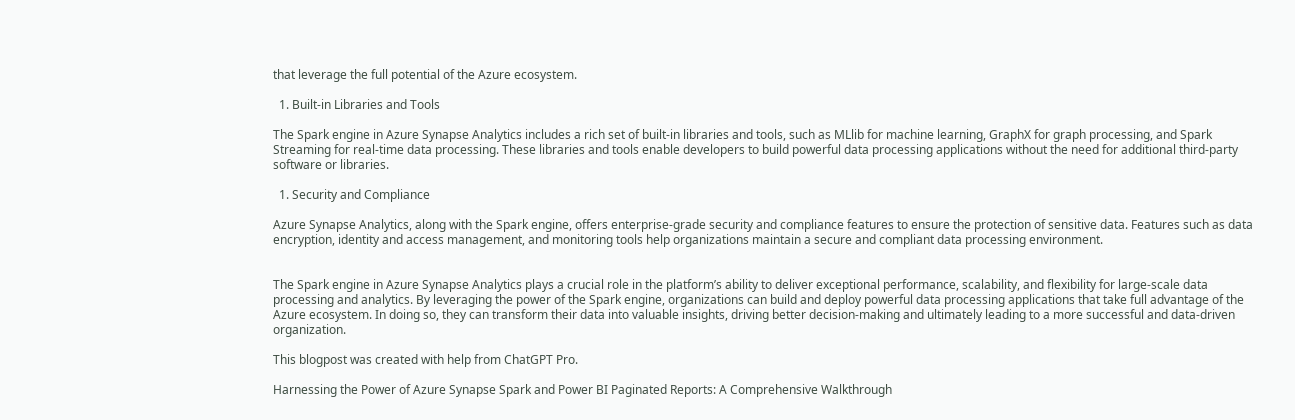that leverage the full potential of the Azure ecosystem.

  1. Built-in Libraries and Tools

The Spark engine in Azure Synapse Analytics includes a rich set of built-in libraries and tools, such as MLlib for machine learning, GraphX for graph processing, and Spark Streaming for real-time data processing. These libraries and tools enable developers to build powerful data processing applications without the need for additional third-party software or libraries.

  1. Security and Compliance

Azure Synapse Analytics, along with the Spark engine, offers enterprise-grade security and compliance features to ensure the protection of sensitive data. Features such as data encryption, identity and access management, and monitoring tools help organizations maintain a secure and compliant data processing environment.


The Spark engine in Azure Synapse Analytics plays a crucial role in the platform’s ability to deliver exceptional performance, scalability, and flexibility for large-scale data processing and analytics. By leveraging the power of the Spark engine, organizations can build and deploy powerful data processing applications that take full advantage of the Azure ecosystem. In doing so, they can transform their data into valuable insights, driving better decision-making and ultimately leading to a more successful and data-driven organization.

This blogpost was created with help from ChatGPT Pro.

Harnessing the Power of Azure Synapse Spark and Power BI Paginated Reports: A Comprehensive Walkthrough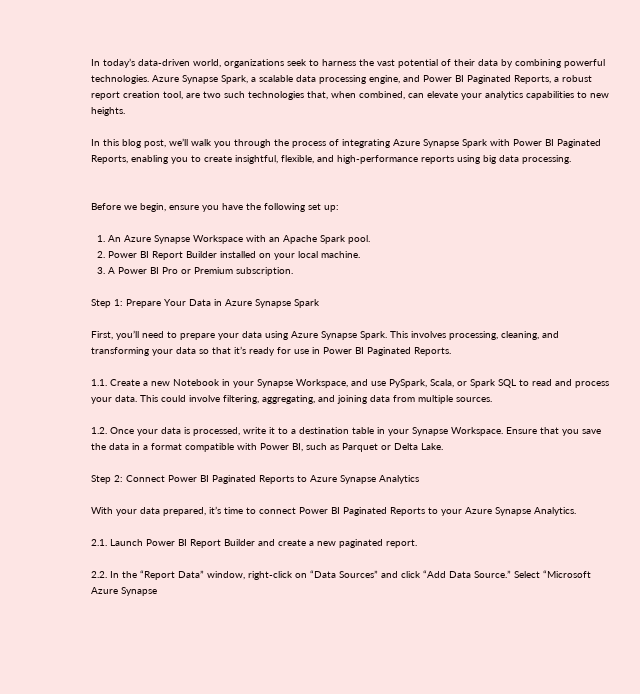In today’s data-driven world, organizations seek to harness the vast potential of their data by combining powerful technologies. Azure Synapse Spark, a scalable data processing engine, and Power BI Paginated Reports, a robust report creation tool, are two such technologies that, when combined, can elevate your analytics capabilities to new heights.

In this blog post, we’ll walk you through the process of integrating Azure Synapse Spark with Power BI Paginated Reports, enabling you to create insightful, flexible, and high-performance reports using big data processing.


Before we begin, ensure you have the following set up:

  1. An Azure Synapse Workspace with an Apache Spark pool.
  2. Power BI Report Builder installed on your local machine.
  3. A Power BI Pro or Premium subscription.

Step 1: Prepare Your Data in Azure Synapse Spark

First, you’ll need to prepare your data using Azure Synapse Spark. This involves processing, cleaning, and transforming your data so that it’s ready for use in Power BI Paginated Reports.

1.1. Create a new Notebook in your Synapse Workspace, and use PySpark, Scala, or Spark SQL to read and process your data. This could involve filtering, aggregating, and joining data from multiple sources.

1.2. Once your data is processed, write it to a destination table in your Synapse Workspace. Ensure that you save the data in a format compatible with Power BI, such as Parquet or Delta Lake.

Step 2: Connect Power BI Paginated Reports to Azure Synapse Analytics

With your data prepared, it’s time to connect Power BI Paginated Reports to your Azure Synapse Analytics.

2.1. Launch Power BI Report Builder and create a new paginated report.

2.2. In the “Report Data” window, right-click on “Data Sources” and click “Add Data Source.” Select “Microsoft Azure Synapse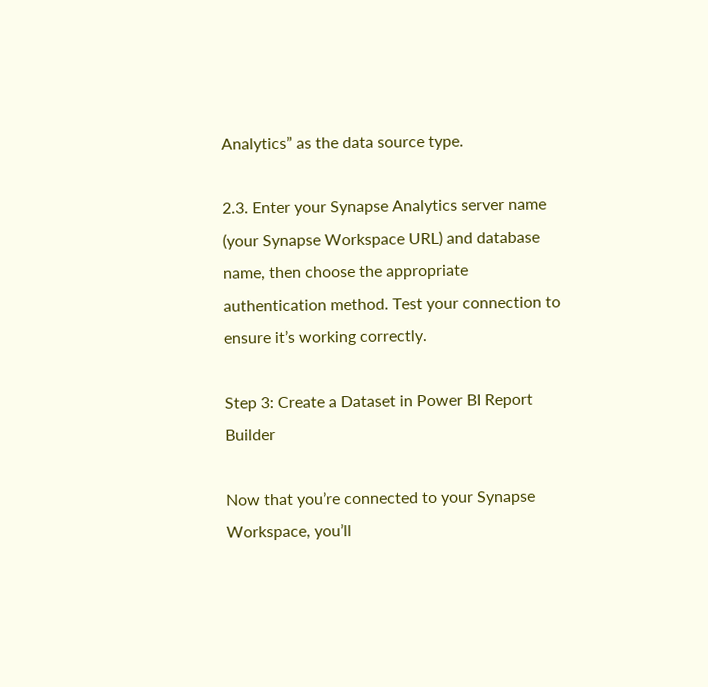Analytics” as the data source type.

2.3. Enter your Synapse Analytics server name (your Synapse Workspace URL) and database name, then choose the appropriate authentication method. Test your connection to ensure it’s working correctly.

Step 3: Create a Dataset in Power BI Report Builder

Now that you’re connected to your Synapse Workspace, you’ll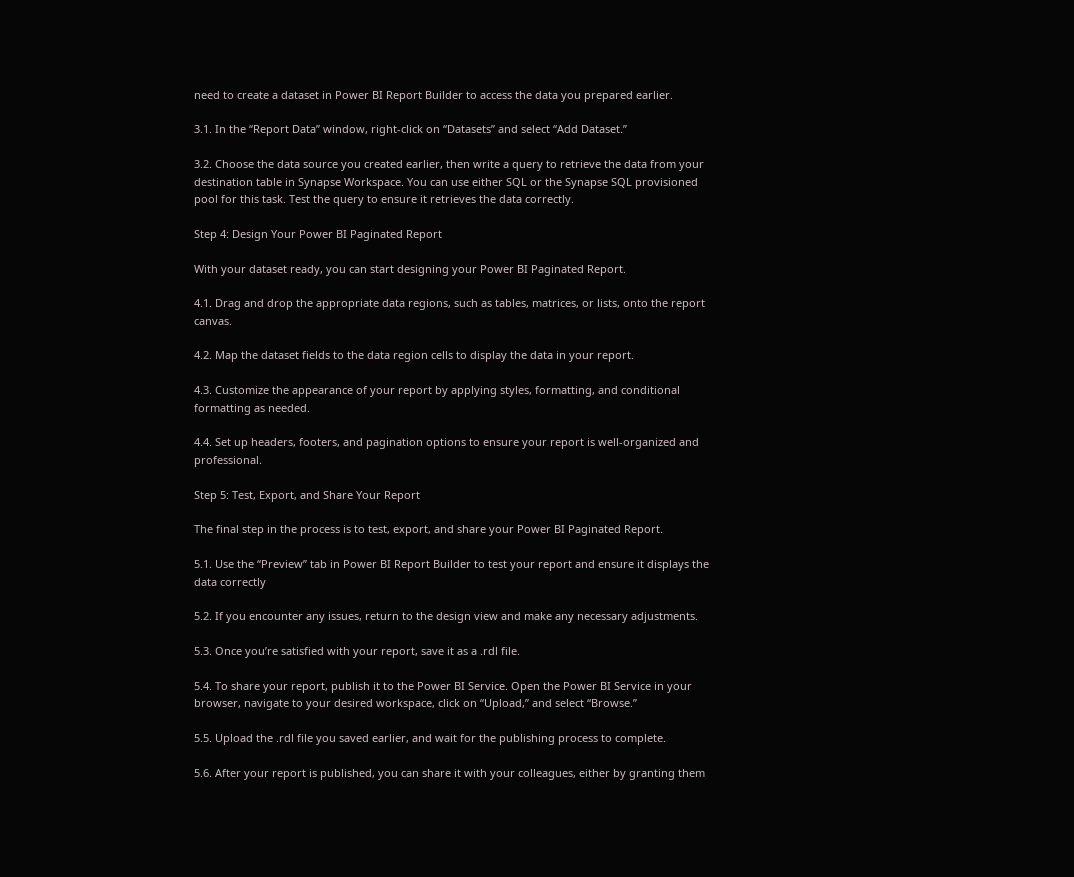need to create a dataset in Power BI Report Builder to access the data you prepared earlier.

3.1. In the “Report Data” window, right-click on “Datasets” and select “Add Dataset.”

3.2. Choose the data source you created earlier, then write a query to retrieve the data from your destination table in Synapse Workspace. You can use either SQL or the Synapse SQL provisioned pool for this task. Test the query to ensure it retrieves the data correctly.

Step 4: Design Your Power BI Paginated Report

With your dataset ready, you can start designing your Power BI Paginated Report.

4.1. Drag and drop the appropriate data regions, such as tables, matrices, or lists, onto the report canvas.

4.2. Map the dataset fields to the data region cells to display the data in your report.

4.3. Customize the appearance of your report by applying styles, formatting, and conditional formatting as needed.

4.4. Set up headers, footers, and pagination options to ensure your report is well-organized and professional.

Step 5: Test, Export, and Share Your Report

The final step in the process is to test, export, and share your Power BI Paginated Report.

5.1. Use the “Preview” tab in Power BI Report Builder to test your report and ensure it displays the data correctly

5.2. If you encounter any issues, return to the design view and make any necessary adjustments.

5.3. Once you’re satisfied with your report, save it as a .rdl file.

5.4. To share your report, publish it to the Power BI Service. Open the Power BI Service in your browser, navigate to your desired workspace, click on “Upload,” and select “Browse.”

5.5. Upload the .rdl file you saved earlier, and wait for the publishing process to complete.

5.6. After your report is published, you can share it with your colleagues, either by granting them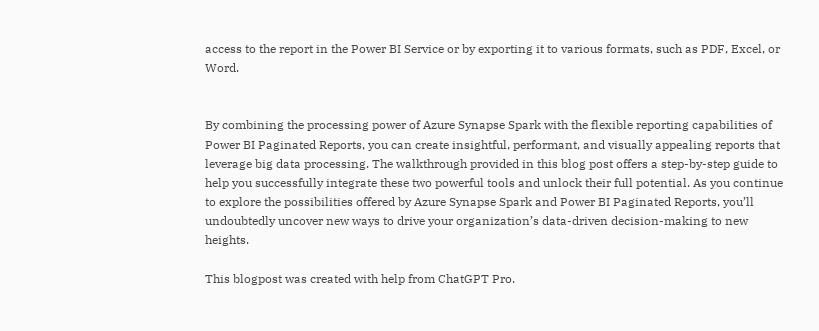access to the report in the Power BI Service or by exporting it to various formats, such as PDF, Excel, or Word.


By combining the processing power of Azure Synapse Spark with the flexible reporting capabilities of Power BI Paginated Reports, you can create insightful, performant, and visually appealing reports that leverage big data processing. The walkthrough provided in this blog post offers a step-by-step guide to help you successfully integrate these two powerful tools and unlock their full potential. As you continue to explore the possibilities offered by Azure Synapse Spark and Power BI Paginated Reports, you’ll undoubtedly uncover new ways to drive your organization’s data-driven decision-making to new heights.

This blogpost was created with help from ChatGPT Pro.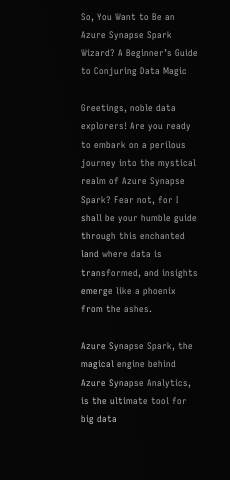So, You Want to Be an Azure Synapse Spark Wizard? A Beginner’s Guide to Conjuring Data Magic

Greetings, noble data explorers! Are you ready to embark on a perilous journey into the mystical realm of Azure Synapse Spark? Fear not, for I shall be your humble guide through this enchanted land where data is transformed, and insights emerge like a phoenix from the ashes.

Azure Synapse Spark, the magical engine behind Azure Synapse Analytics, is the ultimate tool for big data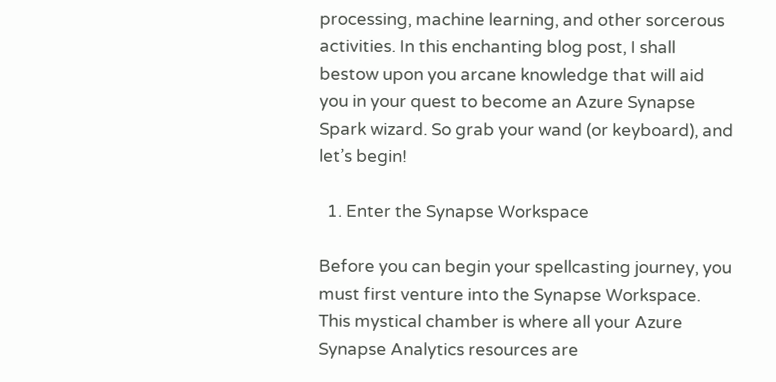processing, machine learning, and other sorcerous activities. In this enchanting blog post, I shall bestow upon you arcane knowledge that will aid you in your quest to become an Azure Synapse Spark wizard. So grab your wand (or keyboard), and let’s begin!

  1. Enter the Synapse Workspace

Before you can begin your spellcasting journey, you must first venture into the Synapse Workspace. This mystical chamber is where all your Azure Synapse Analytics resources are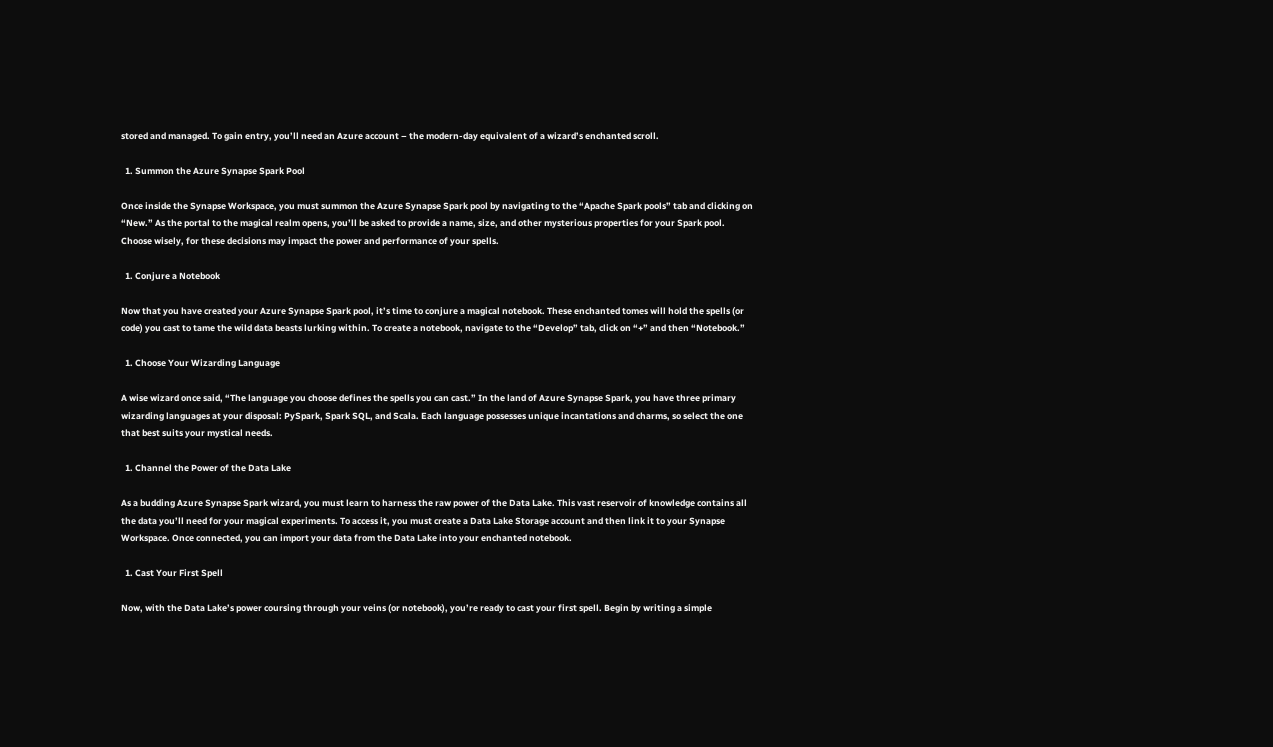stored and managed. To gain entry, you’ll need an Azure account – the modern-day equivalent of a wizard’s enchanted scroll.

  1. Summon the Azure Synapse Spark Pool

Once inside the Synapse Workspace, you must summon the Azure Synapse Spark pool by navigating to the “Apache Spark pools” tab and clicking on “New.” As the portal to the magical realm opens, you’ll be asked to provide a name, size, and other mysterious properties for your Spark pool. Choose wisely, for these decisions may impact the power and performance of your spells.

  1. Conjure a Notebook

Now that you have created your Azure Synapse Spark pool, it’s time to conjure a magical notebook. These enchanted tomes will hold the spells (or code) you cast to tame the wild data beasts lurking within. To create a notebook, navigate to the “Develop” tab, click on “+” and then “Notebook.”

  1. Choose Your Wizarding Language

A wise wizard once said, “The language you choose defines the spells you can cast.” In the land of Azure Synapse Spark, you have three primary wizarding languages at your disposal: PySpark, Spark SQL, and Scala. Each language possesses unique incantations and charms, so select the one that best suits your mystical needs.

  1. Channel the Power of the Data Lake

As a budding Azure Synapse Spark wizard, you must learn to harness the raw power of the Data Lake. This vast reservoir of knowledge contains all the data you’ll need for your magical experiments. To access it, you must create a Data Lake Storage account and then link it to your Synapse Workspace. Once connected, you can import your data from the Data Lake into your enchanted notebook.

  1. Cast Your First Spell

Now, with the Data Lake’s power coursing through your veins (or notebook), you’re ready to cast your first spell. Begin by writing a simple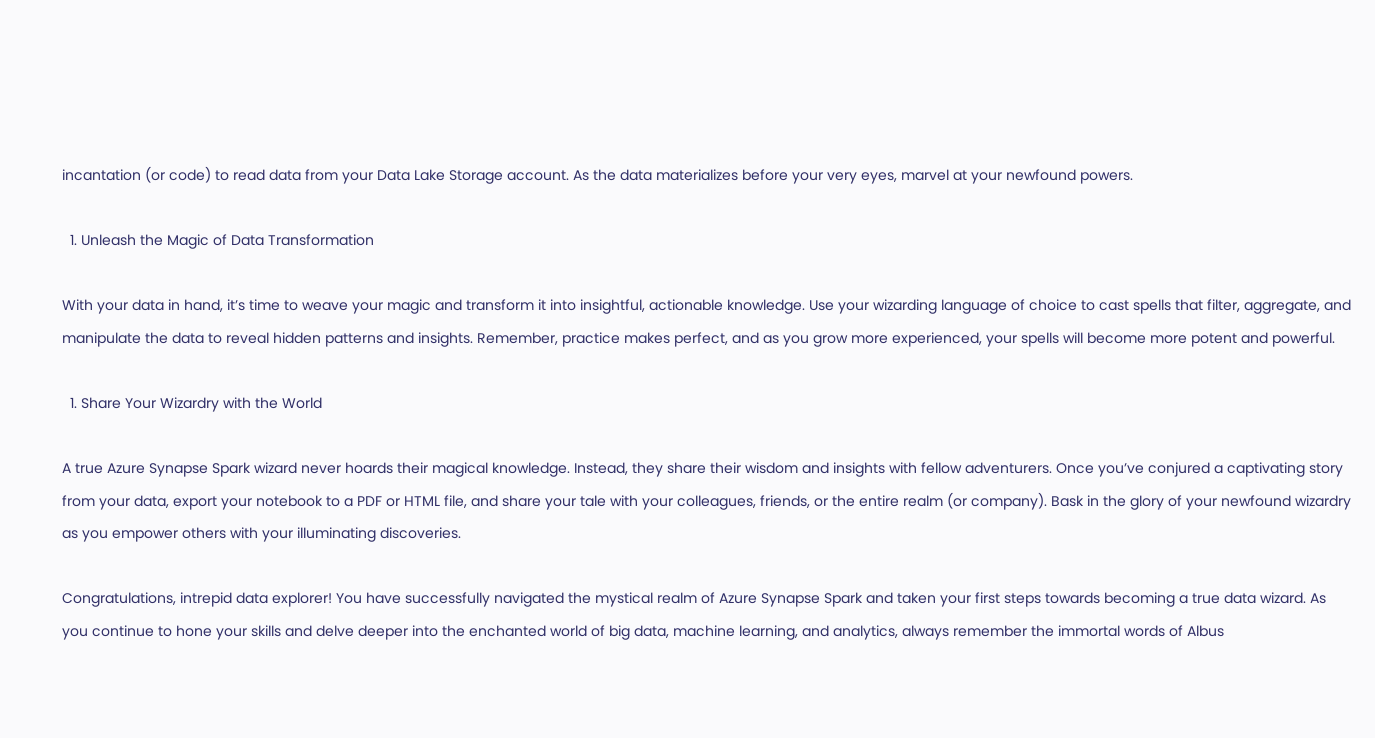incantation (or code) to read data from your Data Lake Storage account. As the data materializes before your very eyes, marvel at your newfound powers.

  1. Unleash the Magic of Data Transformation

With your data in hand, it’s time to weave your magic and transform it into insightful, actionable knowledge. Use your wizarding language of choice to cast spells that filter, aggregate, and manipulate the data to reveal hidden patterns and insights. Remember, practice makes perfect, and as you grow more experienced, your spells will become more potent and powerful.

  1. Share Your Wizardry with the World

A true Azure Synapse Spark wizard never hoards their magical knowledge. Instead, they share their wisdom and insights with fellow adventurers. Once you’ve conjured a captivating story from your data, export your notebook to a PDF or HTML file, and share your tale with your colleagues, friends, or the entire realm (or company). Bask in the glory of your newfound wizardry as you empower others with your illuminating discoveries.

Congratulations, intrepid data explorer! You have successfully navigated the mystical realm of Azure Synapse Spark and taken your first steps towards becoming a true data wizard. As you continue to hone your skills and delve deeper into the enchanted world of big data, machine learning, and analytics, always remember the immortal words of Albus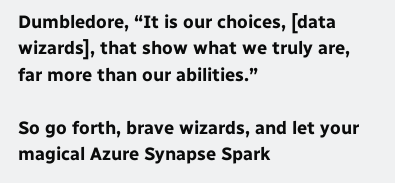Dumbledore, “It is our choices, [data wizards], that show what we truly are, far more than our abilities.”

So go forth, brave wizards, and let your magical Azure Synapse Spark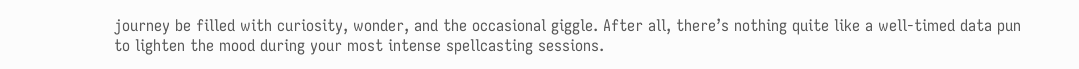journey be filled with curiosity, wonder, and the occasional giggle. After all, there’s nothing quite like a well-timed data pun to lighten the mood during your most intense spellcasting sessions.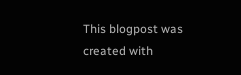This blogpost was created with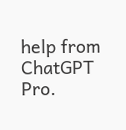help from ChatGPT Pro.